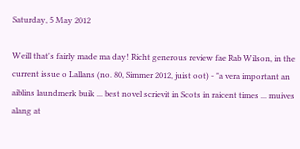Saturday, 5 May 2012

Weill that's fairly made ma day! Richt generous review fae Rab Wilson, in the current issue o Lallans (no. 80, Simmer 2012, juist oot) - "a vera important an aiblins laundmerk buik ... best novel scrievit in Scots in raicent times ... muives alang at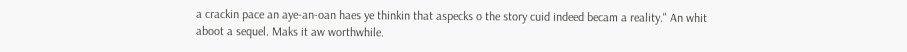a crackin pace an aye-an-oan haes ye thinkin that aspecks o the story cuid indeed becam a reality." An whit aboot a sequel. Maks it aw worthwhile.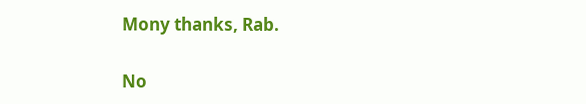Mony thanks, Rab.

No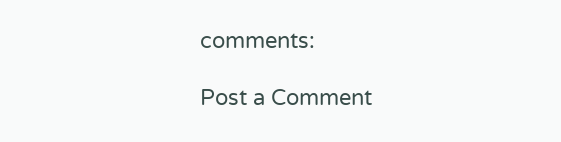comments:

Post a Comment